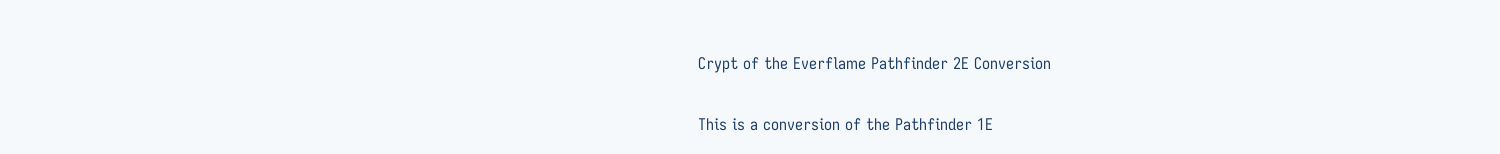Crypt of the Everflame Pathfinder 2E Conversion

This is a conversion of the Pathfinder 1E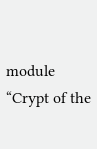module “Crypt of the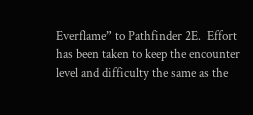Everflame” to Pathfinder 2E.  Effort has been taken to keep the encounter level and difficulty the same as the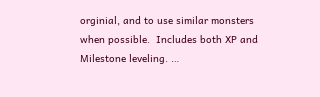orginial, and to use similar monsters when possible.  Includes both XP and Milestone leveling. …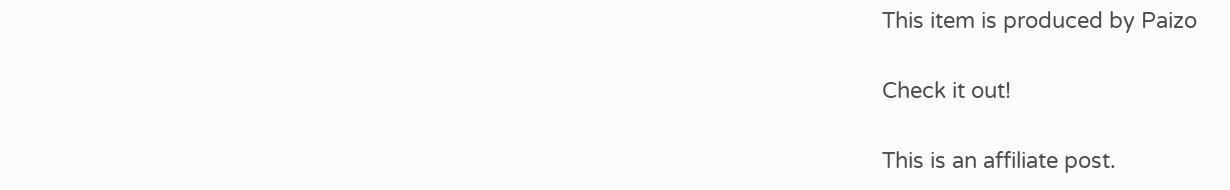This item is produced by Paizo

Check it out!

This is an affiliate post.